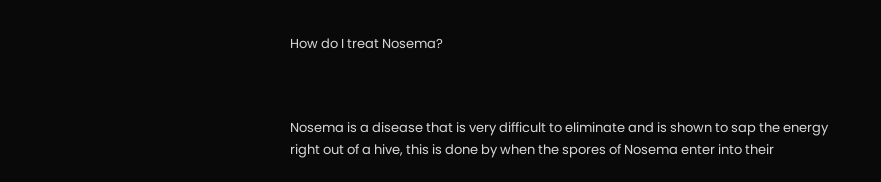How do I treat Nosema?



Nosema is a disease that is very difficult to eliminate and is shown to sap the energy right out of a hive, this is done by when the spores of Nosema enter into their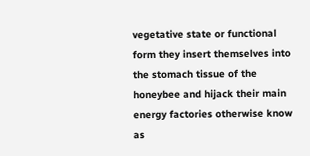vegetative state or functional form they insert themselves into the stomach tissue of the honeybee and hijack their main energy factories otherwise know as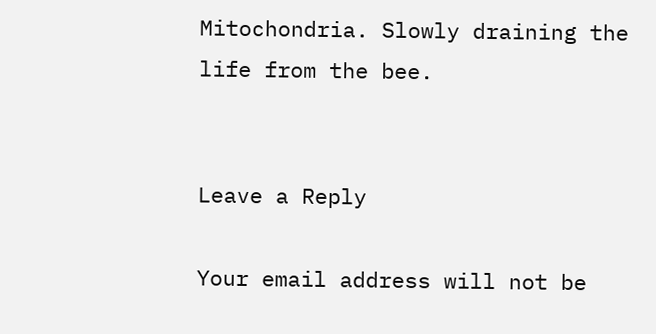Mitochondria. Slowly draining the life from the bee.


Leave a Reply

Your email address will not be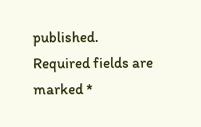published. Required fields are marked *